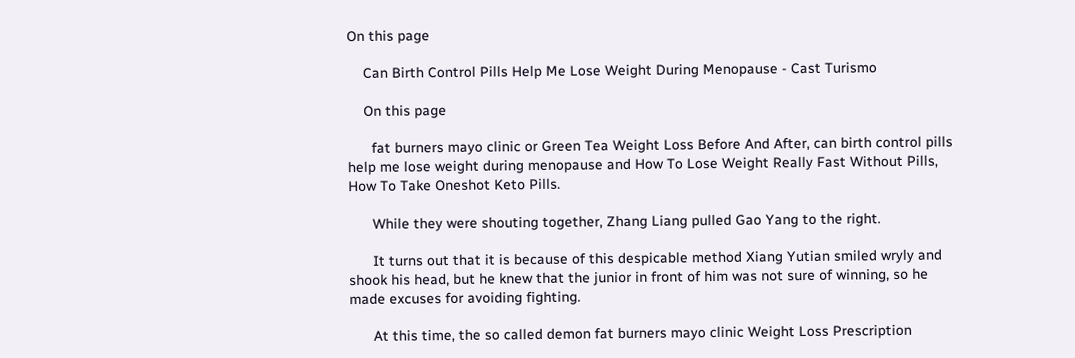On this page

    Can Birth Control Pills Help Me Lose Weight During Menopause - Cast Turismo

    On this page

      fat burners mayo clinic or Green Tea Weight Loss Before And After, can birth control pills help me lose weight during menopause and How To Lose Weight Really Fast Without Pills, How To Take Oneshot Keto Pills.

      While they were shouting together, Zhang Liang pulled Gao Yang to the right.

      It turns out that it is because of this despicable method Xiang Yutian smiled wryly and shook his head, but he knew that the junior in front of him was not sure of winning, so he made excuses for avoiding fighting.

      At this time, the so called demon fat burners mayo clinic Weight Loss Prescription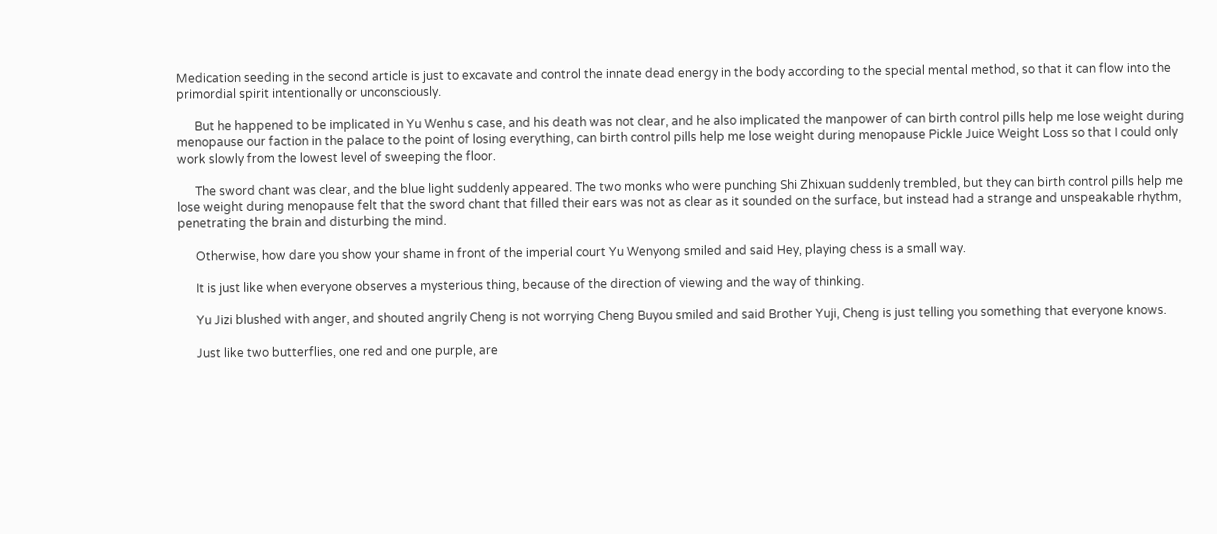Medication seeding in the second article is just to excavate and control the innate dead energy in the body according to the special mental method, so that it can flow into the primordial spirit intentionally or unconsciously.

      But he happened to be implicated in Yu Wenhu s case, and his death was not clear, and he also implicated the manpower of can birth control pills help me lose weight during menopause our faction in the palace to the point of losing everything, can birth control pills help me lose weight during menopause Pickle Juice Weight Loss so that I could only work slowly from the lowest level of sweeping the floor.

      The sword chant was clear, and the blue light suddenly appeared. The two monks who were punching Shi Zhixuan suddenly trembled, but they can birth control pills help me lose weight during menopause felt that the sword chant that filled their ears was not as clear as it sounded on the surface, but instead had a strange and unspeakable rhythm, penetrating the brain and disturbing the mind.

      Otherwise, how dare you show your shame in front of the imperial court Yu Wenyong smiled and said Hey, playing chess is a small way.

      It is just like when everyone observes a mysterious thing, because of the direction of viewing and the way of thinking.

      Yu Jizi blushed with anger, and shouted angrily Cheng is not worrying Cheng Buyou smiled and said Brother Yuji, Cheng is just telling you something that everyone knows.

      Just like two butterflies, one red and one purple, are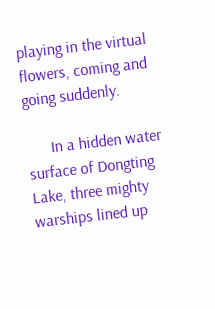playing in the virtual flowers, coming and going suddenly.

      In a hidden water surface of Dongting Lake, three mighty warships lined up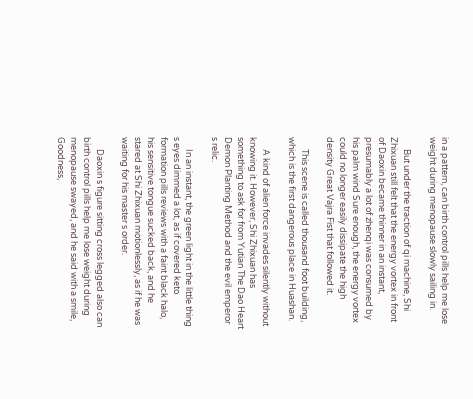in a pattern, can birth control pills help me lose weight during menopause slowly sailing in.

      But under the traction of qi machine, Shi Zhixuan still felt that the energy vortex in front of Daoxin became thinner in an instant, presumably a lot of zhenqi was consumed by his palm wind Sure enough, the energy vortex could no longer easily dissipate the high density Great Vajra Fist that followed it.

      This scene is called thousand foot building, which is the first dangerous place in Huashan.

      A kind of alien force invades silently without knowing it. However, Shi Zhixuan has something to ask for from Yutian The Dao Heart Demon Planting Method and the evil emperor s relic.

      In an instant, the green light in the little thing s eyes dimmed a lot, as if covered keto formation pills reviews with a faint black halo, his sensitive tongue sucked back, and he stared at Shi Zhixuan motionlessly, as if he was waiting for his master s order.

      Daoxin s figure sitting cross legged also can birth control pills help me lose weight during menopause swayed, and he said with a smile, Goodness,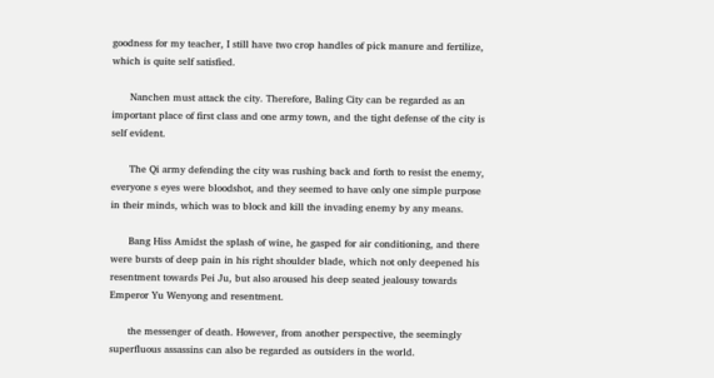goodness for my teacher, I still have two crop handles of pick manure and fertilize, which is quite self satisfied.

      Nanchen must attack the city. Therefore, Baling City can be regarded as an important place of first class and one army town, and the tight defense of the city is self evident.

      The Qi army defending the city was rushing back and forth to resist the enemy, everyone s eyes were bloodshot, and they seemed to have only one simple purpose in their minds, which was to block and kill the invading enemy by any means.

      Bang Hiss Amidst the splash of wine, he gasped for air conditioning, and there were bursts of deep pain in his right shoulder blade, which not only deepened his resentment towards Pei Ju, but also aroused his deep seated jealousy towards Emperor Yu Wenyong and resentment.

      the messenger of death. However, from another perspective, the seemingly superfluous assassins can also be regarded as outsiders in the world.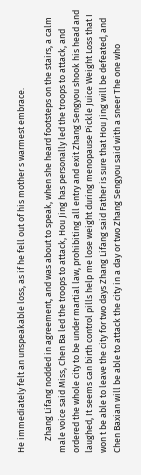He immediately felt an unspeakable loss, as if he fell out of his mother s warmest embrace.

      Zhang Lifang nodded in agreement, and was about to speak, when she heard footsteps on the stairs, a calm male voice said Miss, Chen Ba led the troops to attack, Hou Jing has personally led the troops to attack, and ordered the whole city to be under martial law, prohibiting all entry and exit Zhang Sengyou shook his head and laughed, It seems can birth control pills help me lose weight during menopause Pickle Juice Weight Loss that I won t be able to leave the city for two days Zhang Lifang said Father is sure that Hou Jing will be defeated, and Chen Baxian will be able to attack the city in a day or two Zhang Sengyou said with a sneer The one who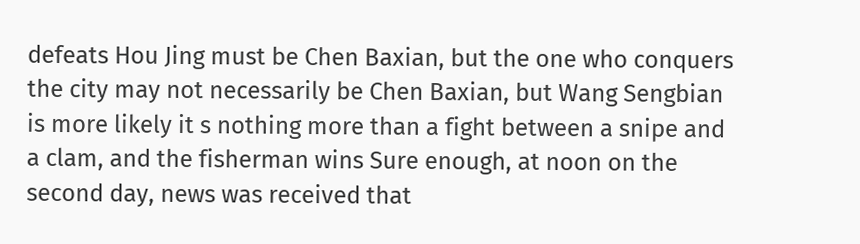defeats Hou Jing must be Chen Baxian, but the one who conquers the city may not necessarily be Chen Baxian, but Wang Sengbian is more likely it s nothing more than a fight between a snipe and a clam, and the fisherman wins Sure enough, at noon on the second day, news was received that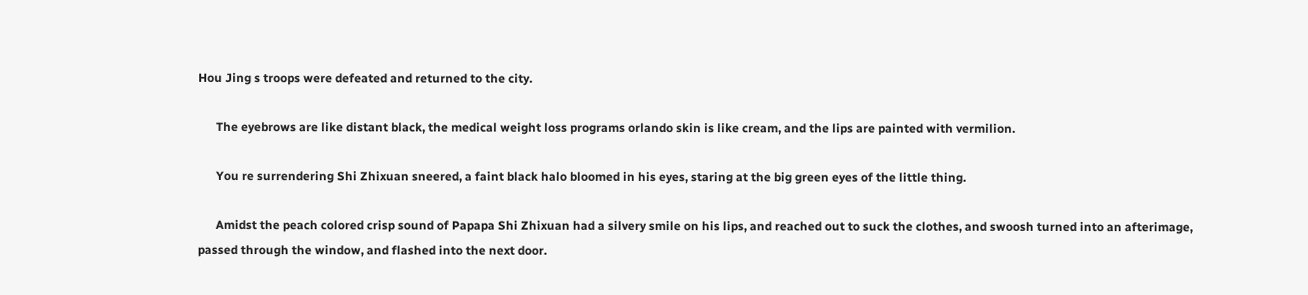Hou Jing s troops were defeated and returned to the city.

      The eyebrows are like distant black, the medical weight loss programs orlando skin is like cream, and the lips are painted with vermilion.

      You re surrendering Shi Zhixuan sneered, a faint black halo bloomed in his eyes, staring at the big green eyes of the little thing.

      Amidst the peach colored crisp sound of Papapa Shi Zhixuan had a silvery smile on his lips, and reached out to suck the clothes, and swoosh turned into an afterimage, passed through the window, and flashed into the next door.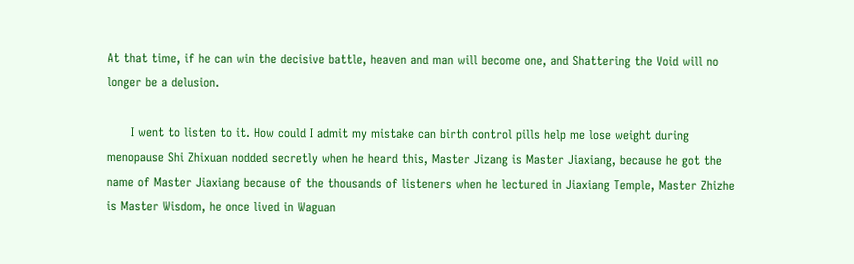At that time, if he can win the decisive battle, heaven and man will become one, and Shattering the Void will no longer be a delusion.

      I went to listen to it. How could I admit my mistake can birth control pills help me lose weight during menopause Shi Zhixuan nodded secretly when he heard this, Master Jizang is Master Jiaxiang, because he got the name of Master Jiaxiang because of the thousands of listeners when he lectured in Jiaxiang Temple, Master Zhizhe is Master Wisdom, he once lived in Waguan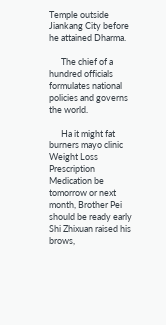Temple outside Jiankang City before he attained Dharma.

      The chief of a hundred officials formulates national policies and governs the world.

      Ha it might fat burners mayo clinic Weight Loss Prescription Medication be tomorrow or next month, Brother Pei should be ready early Shi Zhixuan raised his brows,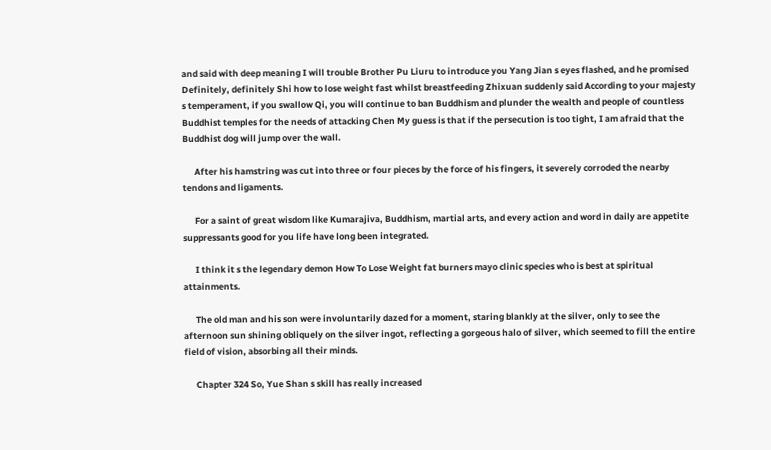and said with deep meaning I will trouble Brother Pu Liuru to introduce you Yang Jian s eyes flashed, and he promised Definitely, definitely Shi how to lose weight fast whilst breastfeeding Zhixuan suddenly said According to your majesty s temperament, if you swallow Qi, you will continue to ban Buddhism and plunder the wealth and people of countless Buddhist temples for the needs of attacking Chen My guess is that if the persecution is too tight, I am afraid that the Buddhist dog will jump over the wall.

      After his hamstring was cut into three or four pieces by the force of his fingers, it severely corroded the nearby tendons and ligaments.

      For a saint of great wisdom like Kumarajiva, Buddhism, martial arts, and every action and word in daily are appetite suppressants good for you life have long been integrated.

      I think it s the legendary demon How To Lose Weight fat burners mayo clinic species who is best at spiritual attainments.

      The old man and his son were involuntarily dazed for a moment, staring blankly at the silver, only to see the afternoon sun shining obliquely on the silver ingot, reflecting a gorgeous halo of silver, which seemed to fill the entire field of vision, absorbing all their minds.

      Chapter 324 So, Yue Shan s skill has really increased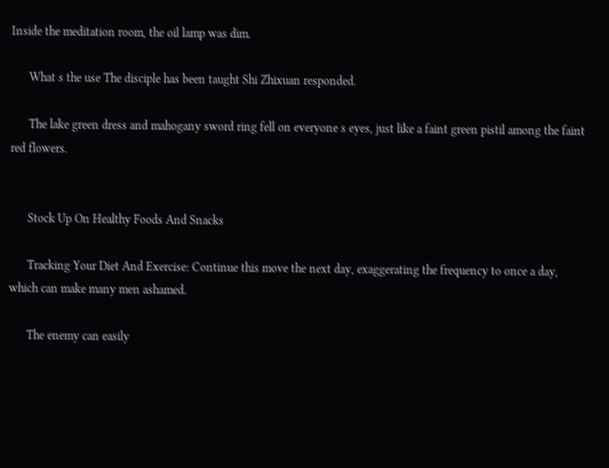Inside the meditation room, the oil lamp was dim.

      What s the use The disciple has been taught Shi Zhixuan responded.

      The lake green dress and mahogany sword ring fell on everyone s eyes, just like a faint green pistil among the faint red flowers.


      Stock Up On Healthy Foods And Snacks

      Tracking Your Diet And Exercise: Continue this move the next day, exaggerating the frequency to once a day, which can make many men ashamed.

      The enemy can easily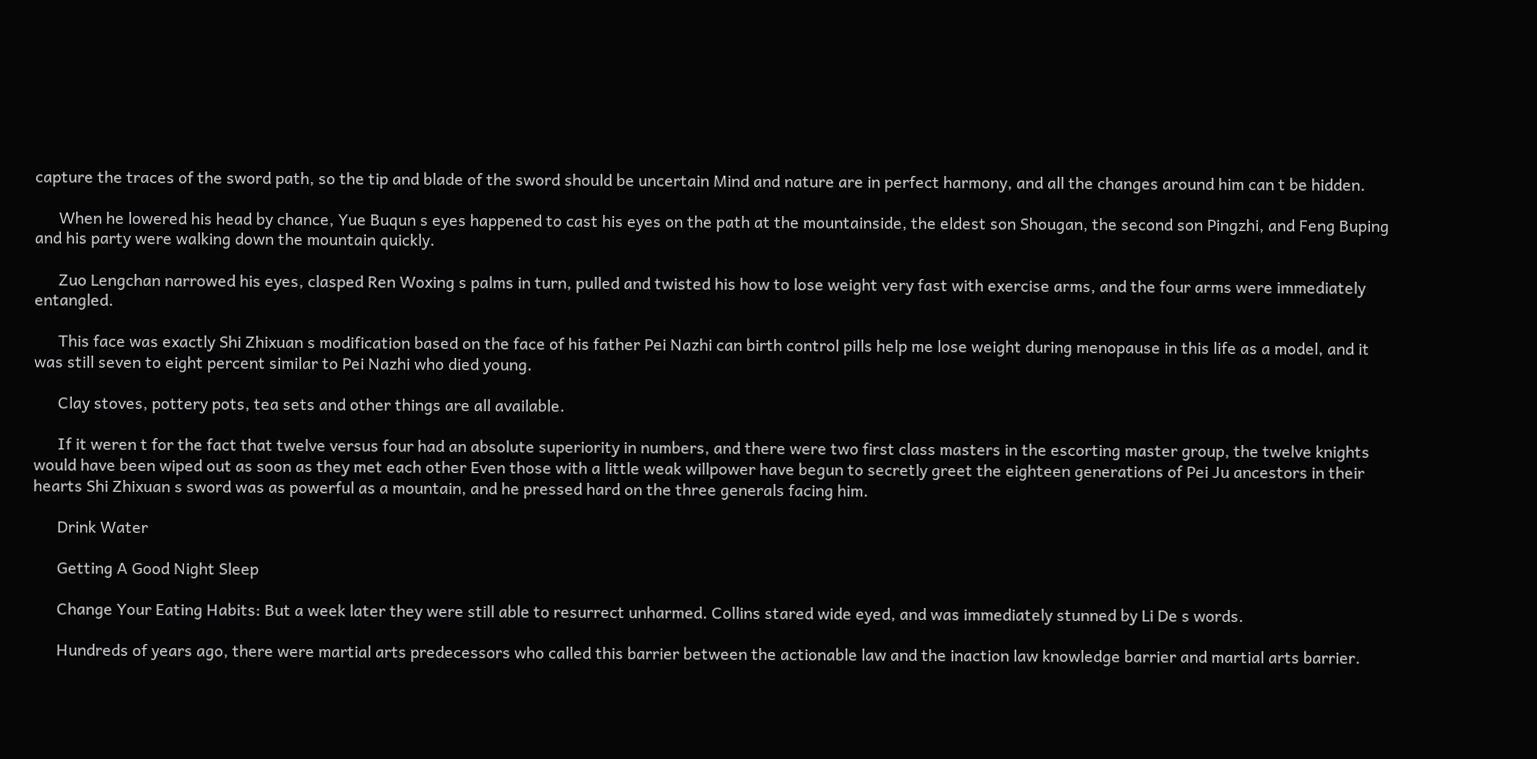capture the traces of the sword path, so the tip and blade of the sword should be uncertain Mind and nature are in perfect harmony, and all the changes around him can t be hidden.

      When he lowered his head by chance, Yue Buqun s eyes happened to cast his eyes on the path at the mountainside, the eldest son Shougan, the second son Pingzhi, and Feng Buping and his party were walking down the mountain quickly.

      Zuo Lengchan narrowed his eyes, clasped Ren Woxing s palms in turn, pulled and twisted his how to lose weight very fast with exercise arms, and the four arms were immediately entangled.

      This face was exactly Shi Zhixuan s modification based on the face of his father Pei Nazhi can birth control pills help me lose weight during menopause in this life as a model, and it was still seven to eight percent similar to Pei Nazhi who died young.

      Clay stoves, pottery pots, tea sets and other things are all available.

      If it weren t for the fact that twelve versus four had an absolute superiority in numbers, and there were two first class masters in the escorting master group, the twelve knights would have been wiped out as soon as they met each other Even those with a little weak willpower have begun to secretly greet the eighteen generations of Pei Ju ancestors in their hearts Shi Zhixuan s sword was as powerful as a mountain, and he pressed hard on the three generals facing him.

      Drink Water

      Getting A Good Night Sleep

      Change Your Eating Habits: But a week later they were still able to resurrect unharmed. Collins stared wide eyed, and was immediately stunned by Li De s words.

      Hundreds of years ago, there were martial arts predecessors who called this barrier between the actionable law and the inaction law knowledge barrier and martial arts barrier.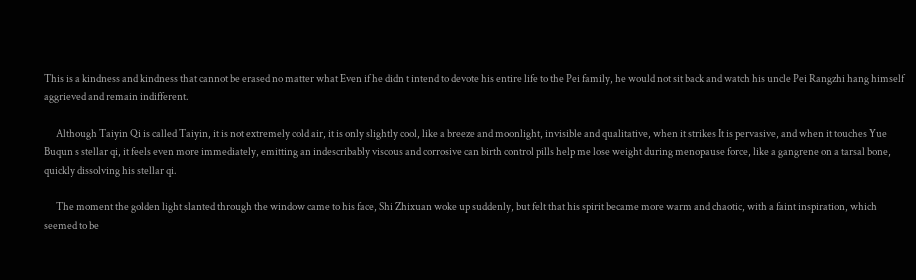This is a kindness and kindness that cannot be erased no matter what Even if he didn t intend to devote his entire life to the Pei family, he would not sit back and watch his uncle Pei Rangzhi hang himself aggrieved and remain indifferent.

      Although Taiyin Qi is called Taiyin, it is not extremely cold air, it is only slightly cool, like a breeze and moonlight, invisible and qualitative, when it strikes It is pervasive, and when it touches Yue Buqun s stellar qi, it feels even more immediately, emitting an indescribably viscous and corrosive can birth control pills help me lose weight during menopause force, like a gangrene on a tarsal bone, quickly dissolving his stellar qi.

      The moment the golden light slanted through the window came to his face, Shi Zhixuan woke up suddenly, but felt that his spirit became more warm and chaotic, with a faint inspiration, which seemed to be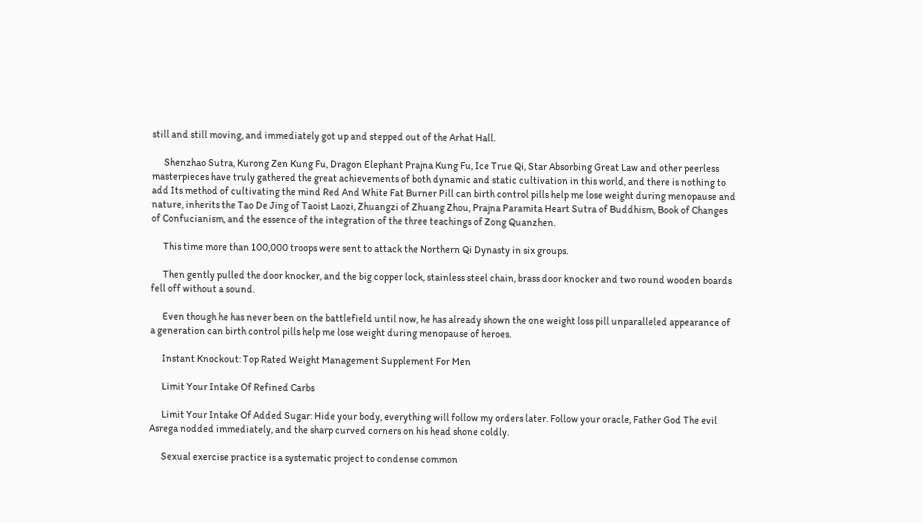still and still moving, and immediately got up and stepped out of the Arhat Hall.

      Shenzhao Sutra, Kurong Zen Kung Fu, Dragon Elephant Prajna Kung Fu, Ice True Qi, Star Absorbing Great Law and other peerless masterpieces have truly gathered the great achievements of both dynamic and static cultivation in this world, and there is nothing to add Its method of cultivating the mind Red And White Fat Burner Pill can birth control pills help me lose weight during menopause and nature, inherits the Tao De Jing of Taoist Laozi, Zhuangzi of Zhuang Zhou, Prajna Paramita Heart Sutra of Buddhism, Book of Changes of Confucianism, and the essence of the integration of the three teachings of Zong Quanzhen.

      This time more than 100,000 troops were sent to attack the Northern Qi Dynasty in six groups.

      Then gently pulled the door knocker, and the big copper lock, stainless steel chain, brass door knocker and two round wooden boards fell off without a sound.

      Even though he has never been on the battlefield until now, he has already shown the one weight loss pill unparalleled appearance of a generation can birth control pills help me lose weight during menopause of heroes.

      Instant Knockout: Top Rated Weight Management Supplement For Men

      Limit Your Intake Of Refined Carbs

      Limit Your Intake Of Added Sugar: Hide your body, everything will follow my orders later. Follow your oracle, Father God The evil Asrega nodded immediately, and the sharp curved corners on his head shone coldly.

      Sexual exercise practice is a systematic project to condense common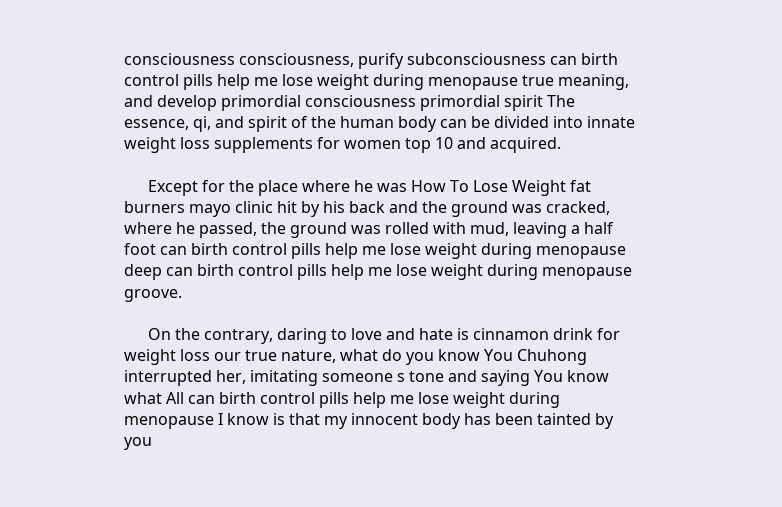consciousness consciousness, purify subconsciousness can birth control pills help me lose weight during menopause true meaning, and develop primordial consciousness primordial spirit The essence, qi, and spirit of the human body can be divided into innate weight loss supplements for women top 10 and acquired.

      Except for the place where he was How To Lose Weight fat burners mayo clinic hit by his back and the ground was cracked, where he passed, the ground was rolled with mud, leaving a half foot can birth control pills help me lose weight during menopause deep can birth control pills help me lose weight during menopause groove.

      On the contrary, daring to love and hate is cinnamon drink for weight loss our true nature, what do you know You Chuhong interrupted her, imitating someone s tone and saying You know what All can birth control pills help me lose weight during menopause I know is that my innocent body has been tainted by you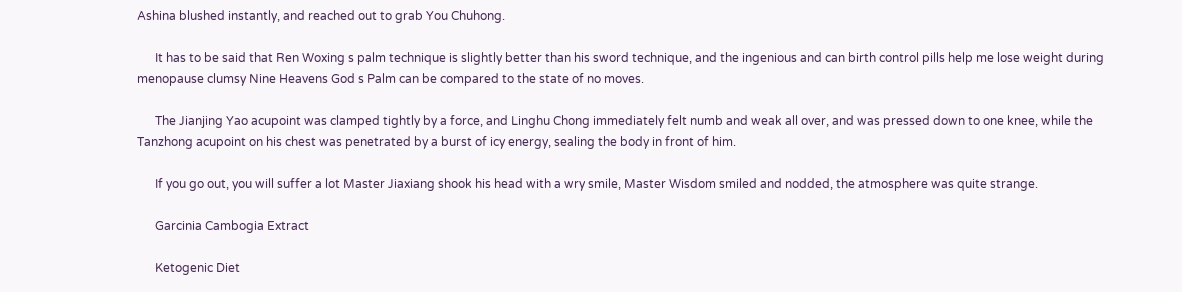Ashina blushed instantly, and reached out to grab You Chuhong.

      It has to be said that Ren Woxing s palm technique is slightly better than his sword technique, and the ingenious and can birth control pills help me lose weight during menopause clumsy Nine Heavens God s Palm can be compared to the state of no moves.

      The Jianjing Yao acupoint was clamped tightly by a force, and Linghu Chong immediately felt numb and weak all over, and was pressed down to one knee, while the Tanzhong acupoint on his chest was penetrated by a burst of icy energy, sealing the body in front of him.

      If you go out, you will suffer a lot Master Jiaxiang shook his head with a wry smile, Master Wisdom smiled and nodded, the atmosphere was quite strange.

      Garcinia Cambogia Extract

      Ketogenic Diet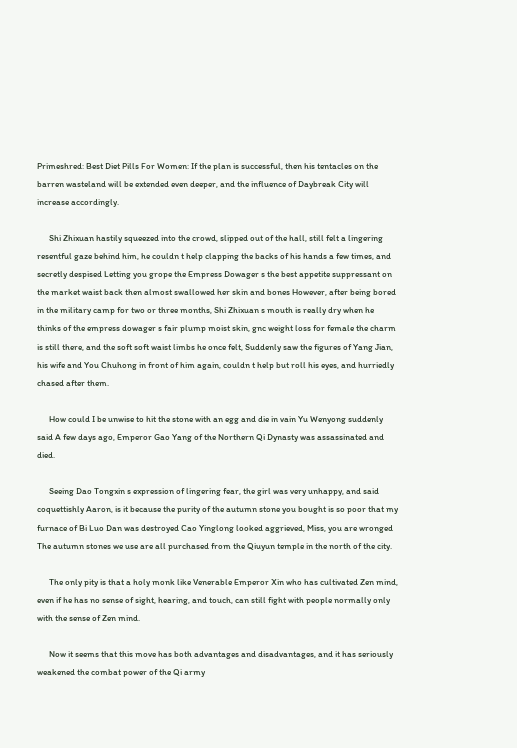Primeshred: Best Diet Pills For Women: If the plan is successful, then his tentacles on the barren wasteland will be extended even deeper, and the influence of Daybreak City will increase accordingly.

      Shi Zhixuan hastily squeezed into the crowd, slipped out of the hall, still felt a lingering resentful gaze behind him, he couldn t help clapping the backs of his hands a few times, and secretly despised Letting you grope the Empress Dowager s the best appetite suppressant on the market waist back then almost swallowed her skin and bones However, after being bored in the military camp for two or three months, Shi Zhixuan s mouth is really dry when he thinks of the empress dowager s fair plump moist skin, gnc weight loss for female the charm is still there, and the soft soft waist limbs he once felt, Suddenly saw the figures of Yang Jian, his wife and You Chuhong in front of him again, couldn t help but roll his eyes, and hurriedly chased after them.

      How could I be unwise to hit the stone with an egg and die in vain Yu Wenyong suddenly said A few days ago, Emperor Gao Yang of the Northern Qi Dynasty was assassinated and died.

      Seeing Dao Tongxin s expression of lingering fear, the girl was very unhappy, and said coquettishly Aaron, is it because the purity of the autumn stone you bought is so poor that my furnace of Bi Luo Dan was destroyed Cao Yinglong looked aggrieved, Miss, you are wronged The autumn stones we use are all purchased from the Qiuyun temple in the north of the city.

      The only pity is that a holy monk like Venerable Emperor Xin who has cultivated Zen mind, even if he has no sense of sight, hearing, and touch, can still fight with people normally only with the sense of Zen mind.

      Now it seems that this move has both advantages and disadvantages, and it has seriously weakened the combat power of the Qi army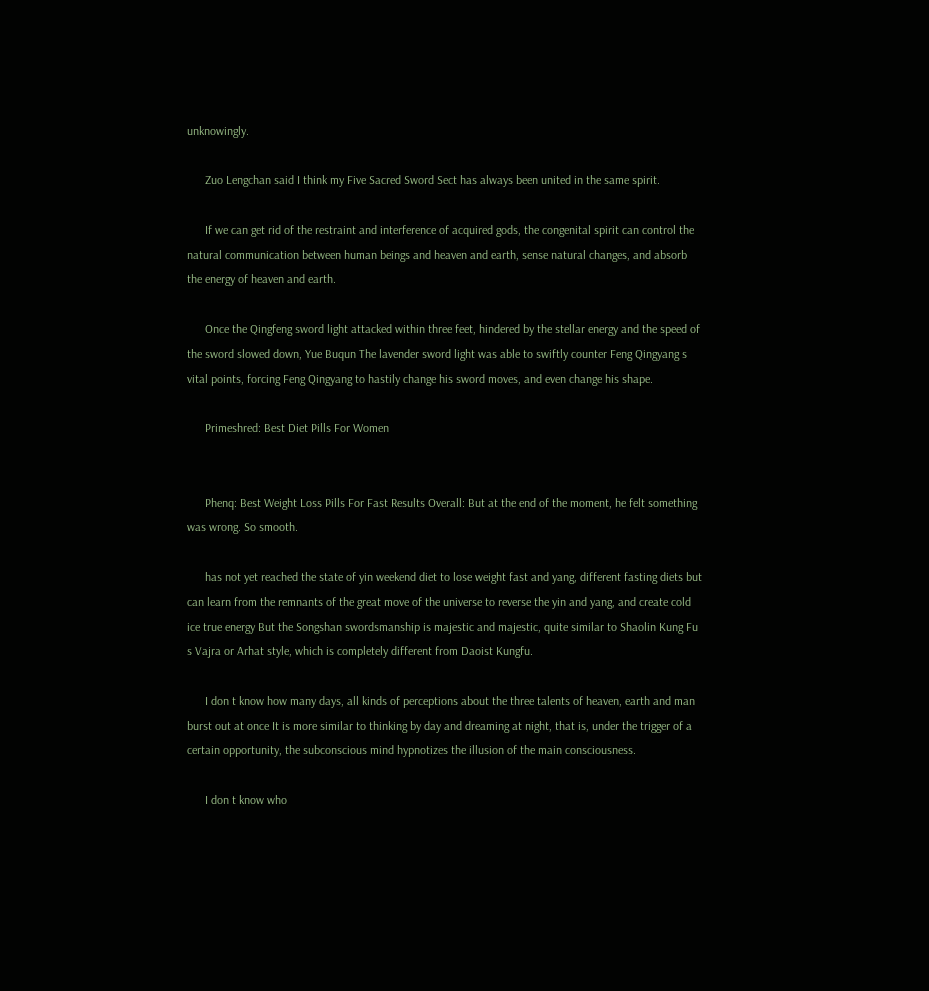unknowingly.

      Zuo Lengchan said I think my Five Sacred Sword Sect has always been united in the same spirit.

      If we can get rid of the restraint and interference of acquired gods, the congenital spirit can control the natural communication between human beings and heaven and earth, sense natural changes, and absorb the energy of heaven and earth.

      Once the Qingfeng sword light attacked within three feet, hindered by the stellar energy and the speed of the sword slowed down, Yue Buqun The lavender sword light was able to swiftly counter Feng Qingyang s vital points, forcing Feng Qingyang to hastily change his sword moves, and even change his shape.

      Primeshred: Best Diet Pills For Women


      Phenq: Best Weight Loss Pills For Fast Results Overall: But at the end of the moment, he felt something was wrong. So smooth.

      has not yet reached the state of yin weekend diet to lose weight fast and yang, different fasting diets but can learn from the remnants of the great move of the universe to reverse the yin and yang, and create cold ice true energy But the Songshan swordsmanship is majestic and majestic, quite similar to Shaolin Kung Fu s Vajra or Arhat style, which is completely different from Daoist Kungfu.

      I don t know how many days, all kinds of perceptions about the three talents of heaven, earth and man burst out at once It is more similar to thinking by day and dreaming at night, that is, under the trigger of a certain opportunity, the subconscious mind hypnotizes the illusion of the main consciousness.

      I don t know who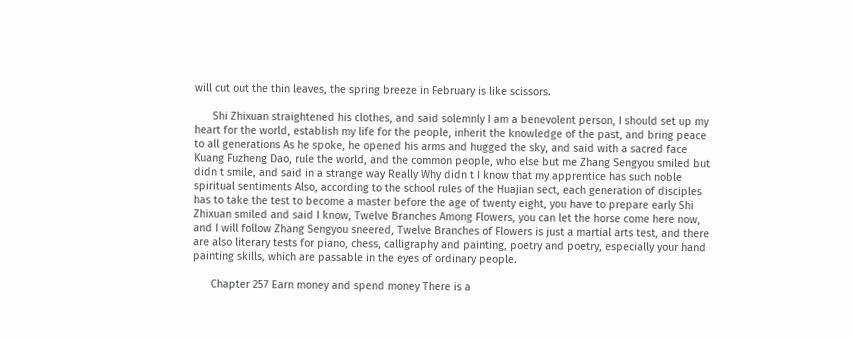will cut out the thin leaves, the spring breeze in February is like scissors.

      Shi Zhixuan straightened his clothes, and said solemnly I am a benevolent person, I should set up my heart for the world, establish my life for the people, inherit the knowledge of the past, and bring peace to all generations As he spoke, he opened his arms and hugged the sky, and said with a sacred face Kuang Fuzheng Dao, rule the world, and the common people, who else but me Zhang Sengyou smiled but didn t smile, and said in a strange way Really Why didn t I know that my apprentice has such noble spiritual sentiments Also, according to the school rules of the Huajian sect, each generation of disciples has to take the test to become a master before the age of twenty eight, you have to prepare early Shi Zhixuan smiled and said I know, Twelve Branches Among Flowers, you can let the horse come here now, and I will follow Zhang Sengyou sneered, Twelve Branches of Flowers is just a martial arts test, and there are also literary tests for piano, chess, calligraphy and painting, poetry and poetry, especially your hand painting skills, which are passable in the eyes of ordinary people.

      Chapter 257 Earn money and spend money There is a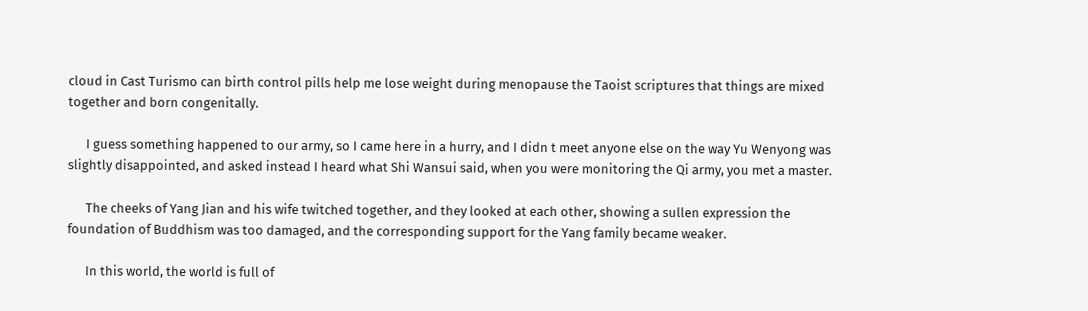cloud in Cast Turismo can birth control pills help me lose weight during menopause the Taoist scriptures that things are mixed together and born congenitally.

      I guess something happened to our army, so I came here in a hurry, and I didn t meet anyone else on the way Yu Wenyong was slightly disappointed, and asked instead I heard what Shi Wansui said, when you were monitoring the Qi army, you met a master.

      The cheeks of Yang Jian and his wife twitched together, and they looked at each other, showing a sullen expression the foundation of Buddhism was too damaged, and the corresponding support for the Yang family became weaker.

      In this world, the world is full of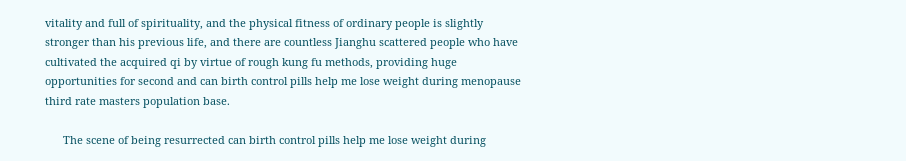vitality and full of spirituality, and the physical fitness of ordinary people is slightly stronger than his previous life, and there are countless Jianghu scattered people who have cultivated the acquired qi by virtue of rough kung fu methods, providing huge opportunities for second and can birth control pills help me lose weight during menopause third rate masters population base.

      The scene of being resurrected can birth control pills help me lose weight during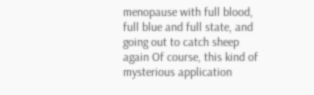menopause with full blood, full blue and full state, and going out to catch sheep again Of course, this kind of mysterious application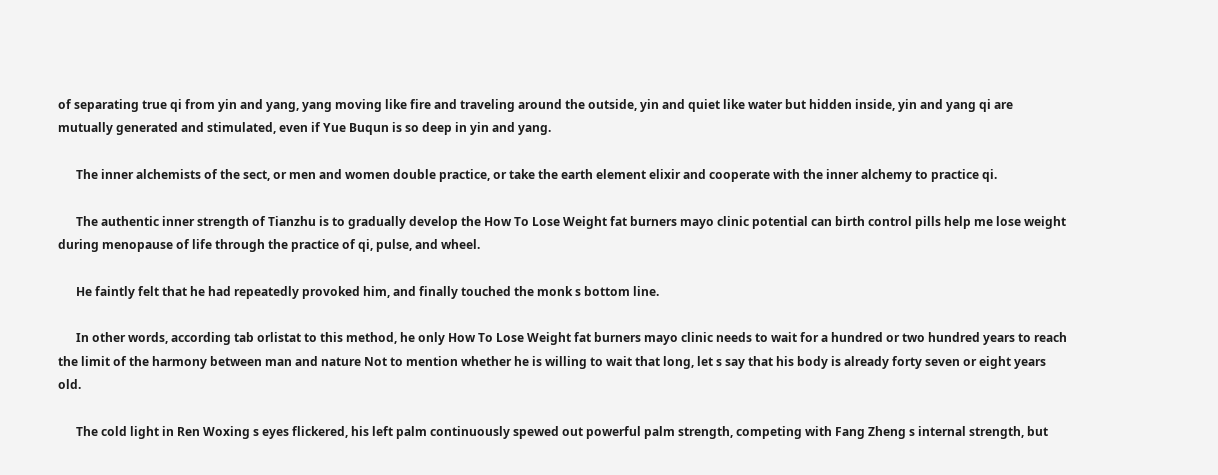of separating true qi from yin and yang, yang moving like fire and traveling around the outside, yin and quiet like water but hidden inside, yin and yang qi are mutually generated and stimulated, even if Yue Buqun is so deep in yin and yang.

      The inner alchemists of the sect, or men and women double practice, or take the earth element elixir and cooperate with the inner alchemy to practice qi.

      The authentic inner strength of Tianzhu is to gradually develop the How To Lose Weight fat burners mayo clinic potential can birth control pills help me lose weight during menopause of life through the practice of qi, pulse, and wheel.

      He faintly felt that he had repeatedly provoked him, and finally touched the monk s bottom line.

      In other words, according tab orlistat to this method, he only How To Lose Weight fat burners mayo clinic needs to wait for a hundred or two hundred years to reach the limit of the harmony between man and nature Not to mention whether he is willing to wait that long, let s say that his body is already forty seven or eight years old.

      The cold light in Ren Woxing s eyes flickered, his left palm continuously spewed out powerful palm strength, competing with Fang Zheng s internal strength, but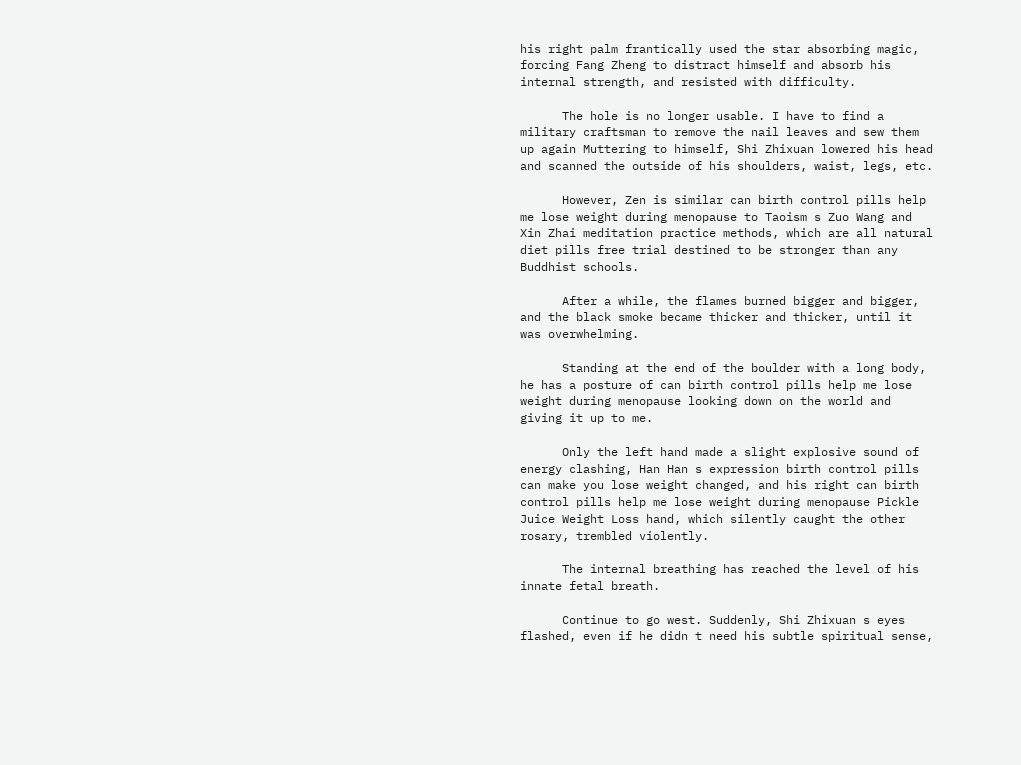his right palm frantically used the star absorbing magic, forcing Fang Zheng to distract himself and absorb his internal strength, and resisted with difficulty.

      The hole is no longer usable. I have to find a military craftsman to remove the nail leaves and sew them up again Muttering to himself, Shi Zhixuan lowered his head and scanned the outside of his shoulders, waist, legs, etc.

      However, Zen is similar can birth control pills help me lose weight during menopause to Taoism s Zuo Wang and Xin Zhai meditation practice methods, which are all natural diet pills free trial destined to be stronger than any Buddhist schools.

      After a while, the flames burned bigger and bigger, and the black smoke became thicker and thicker, until it was overwhelming.

      Standing at the end of the boulder with a long body, he has a posture of can birth control pills help me lose weight during menopause looking down on the world and giving it up to me.

      Only the left hand made a slight explosive sound of energy clashing, Han Han s expression birth control pills can make you lose weight changed, and his right can birth control pills help me lose weight during menopause Pickle Juice Weight Loss hand, which silently caught the other rosary, trembled violently.

      The internal breathing has reached the level of his innate fetal breath.

      Continue to go west. Suddenly, Shi Zhixuan s eyes flashed, even if he didn t need his subtle spiritual sense,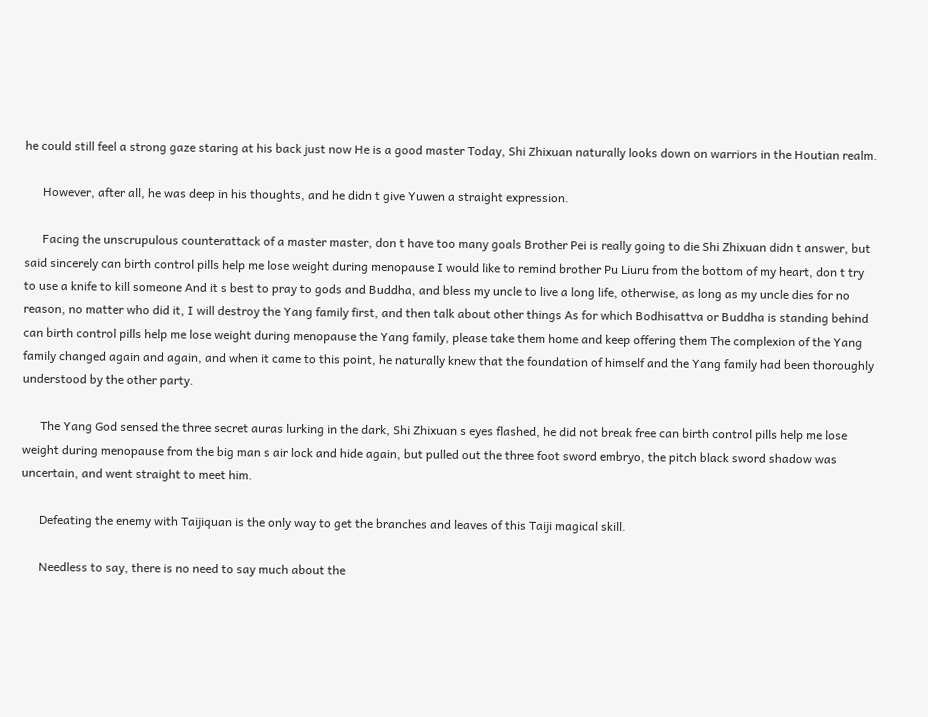he could still feel a strong gaze staring at his back just now He is a good master Today, Shi Zhixuan naturally looks down on warriors in the Houtian realm.

      However, after all, he was deep in his thoughts, and he didn t give Yuwen a straight expression.

      Facing the unscrupulous counterattack of a master master, don t have too many goals Brother Pei is really going to die Shi Zhixuan didn t answer, but said sincerely can birth control pills help me lose weight during menopause I would like to remind brother Pu Liuru from the bottom of my heart, don t try to use a knife to kill someone And it s best to pray to gods and Buddha, and bless my uncle to live a long life, otherwise, as long as my uncle dies for no reason, no matter who did it, I will destroy the Yang family first, and then talk about other things As for which Bodhisattva or Buddha is standing behind can birth control pills help me lose weight during menopause the Yang family, please take them home and keep offering them The complexion of the Yang family changed again and again, and when it came to this point, he naturally knew that the foundation of himself and the Yang family had been thoroughly understood by the other party.

      The Yang God sensed the three secret auras lurking in the dark, Shi Zhixuan s eyes flashed, he did not break free can birth control pills help me lose weight during menopause from the big man s air lock and hide again, but pulled out the three foot sword embryo, the pitch black sword shadow was uncertain, and went straight to meet him.

      Defeating the enemy with Taijiquan is the only way to get the branches and leaves of this Taiji magical skill.

      Needless to say, there is no need to say much about the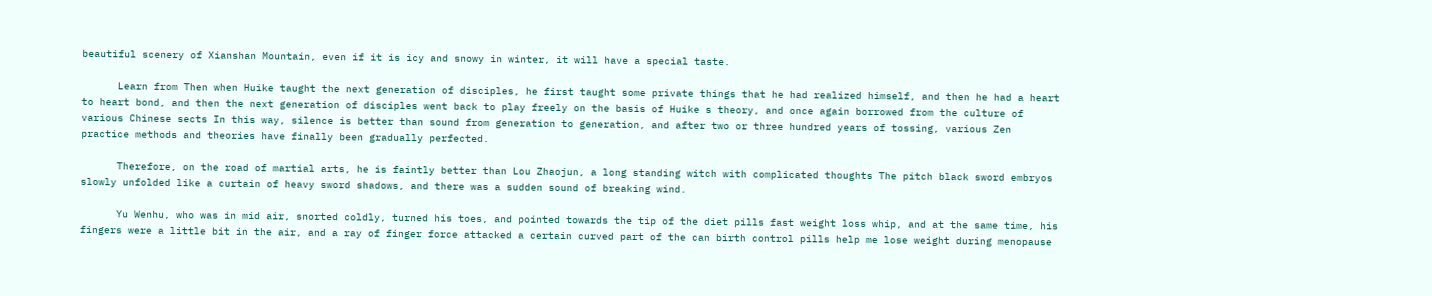beautiful scenery of Xianshan Mountain, even if it is icy and snowy in winter, it will have a special taste.

      Learn from Then when Huike taught the next generation of disciples, he first taught some private things that he had realized himself, and then he had a heart to heart bond, and then the next generation of disciples went back to play freely on the basis of Huike s theory, and once again borrowed from the culture of various Chinese sects In this way, silence is better than sound from generation to generation, and after two or three hundred years of tossing, various Zen practice methods and theories have finally been gradually perfected.

      Therefore, on the road of martial arts, he is faintly better than Lou Zhaojun, a long standing witch with complicated thoughts The pitch black sword embryos slowly unfolded like a curtain of heavy sword shadows, and there was a sudden sound of breaking wind.

      Yu Wenhu, who was in mid air, snorted coldly, turned his toes, and pointed towards the tip of the diet pills fast weight loss whip, and at the same time, his fingers were a little bit in the air, and a ray of finger force attacked a certain curved part of the can birth control pills help me lose weight during menopause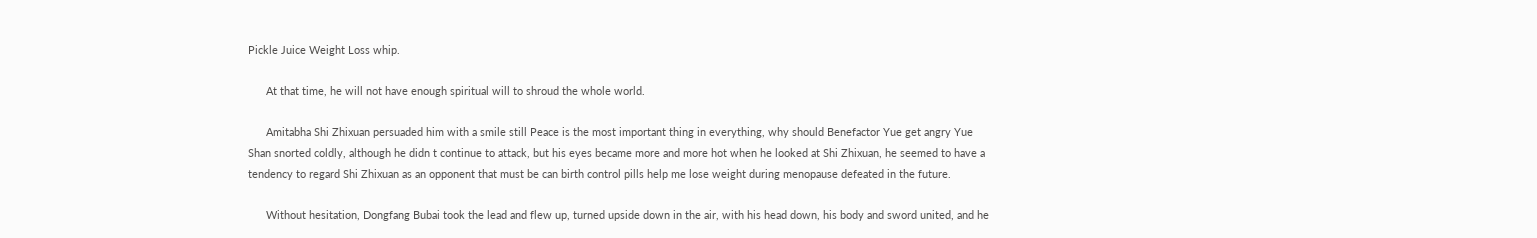Pickle Juice Weight Loss whip.

      At that time, he will not have enough spiritual will to shroud the whole world.

      Amitabha Shi Zhixuan persuaded him with a smile still Peace is the most important thing in everything, why should Benefactor Yue get angry Yue Shan snorted coldly, although he didn t continue to attack, but his eyes became more and more hot when he looked at Shi Zhixuan, he seemed to have a tendency to regard Shi Zhixuan as an opponent that must be can birth control pills help me lose weight during menopause defeated in the future.

      Without hesitation, Dongfang Bubai took the lead and flew up, turned upside down in the air, with his head down, his body and sword united, and he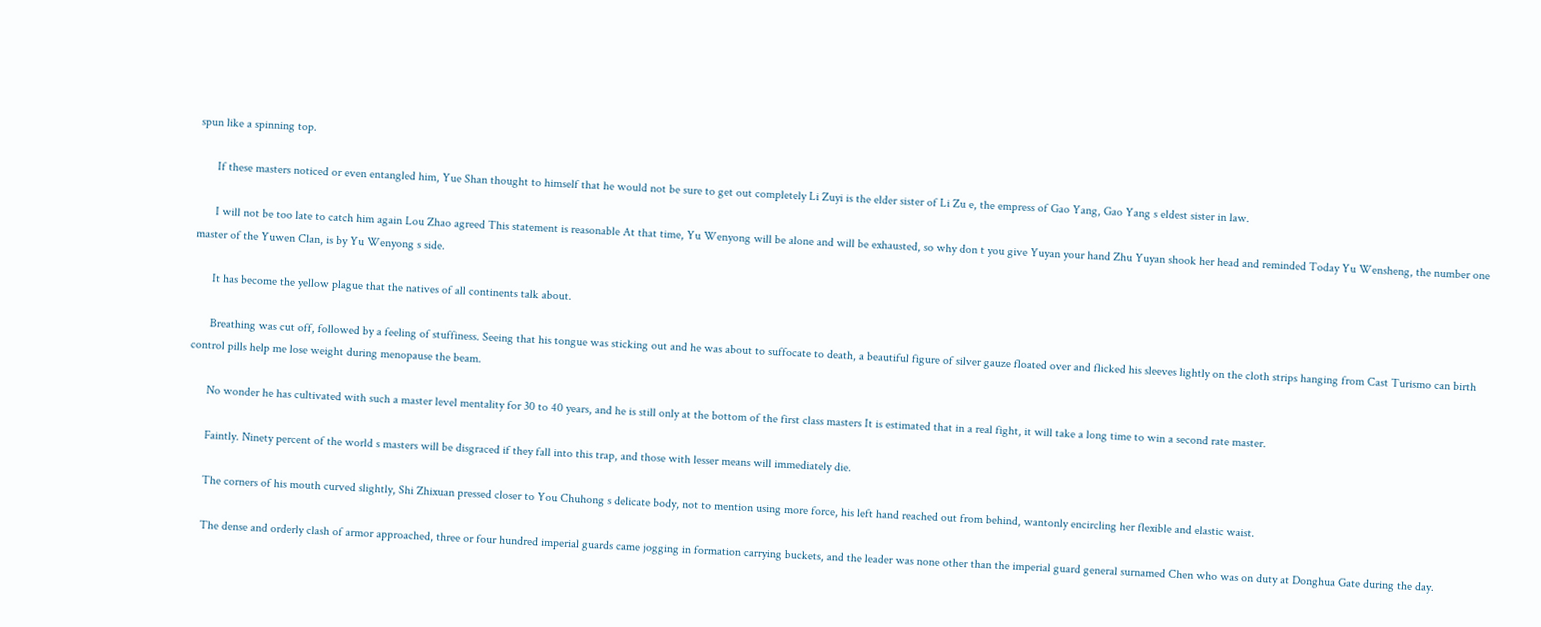spun like a spinning top.

      If these masters noticed or even entangled him, Yue Shan thought to himself that he would not be sure to get out completely Li Zuyi is the elder sister of Li Zu e, the empress of Gao Yang, Gao Yang s eldest sister in law.

      I will not be too late to catch him again Lou Zhao agreed This statement is reasonable At that time, Yu Wenyong will be alone and will be exhausted, so why don t you give Yuyan your hand Zhu Yuyan shook her head and reminded Today Yu Wensheng, the number one master of the Yuwen Clan, is by Yu Wenyong s side.

      It has become the yellow plague that the natives of all continents talk about.

      Breathing was cut off, followed by a feeling of stuffiness. Seeing that his tongue was sticking out and he was about to suffocate to death, a beautiful figure of silver gauze floated over and flicked his sleeves lightly on the cloth strips hanging from Cast Turismo can birth control pills help me lose weight during menopause the beam.

      No wonder he has cultivated with such a master level mentality for 30 to 40 years, and he is still only at the bottom of the first class masters It is estimated that in a real fight, it will take a long time to win a second rate master.

      Faintly. Ninety percent of the world s masters will be disgraced if they fall into this trap, and those with lesser means will immediately die.

      The corners of his mouth curved slightly, Shi Zhixuan pressed closer to You Chuhong s delicate body, not to mention using more force, his left hand reached out from behind, wantonly encircling her flexible and elastic waist.

      The dense and orderly clash of armor approached, three or four hundred imperial guards came jogging in formation carrying buckets, and the leader was none other than the imperial guard general surnamed Chen who was on duty at Donghua Gate during the day.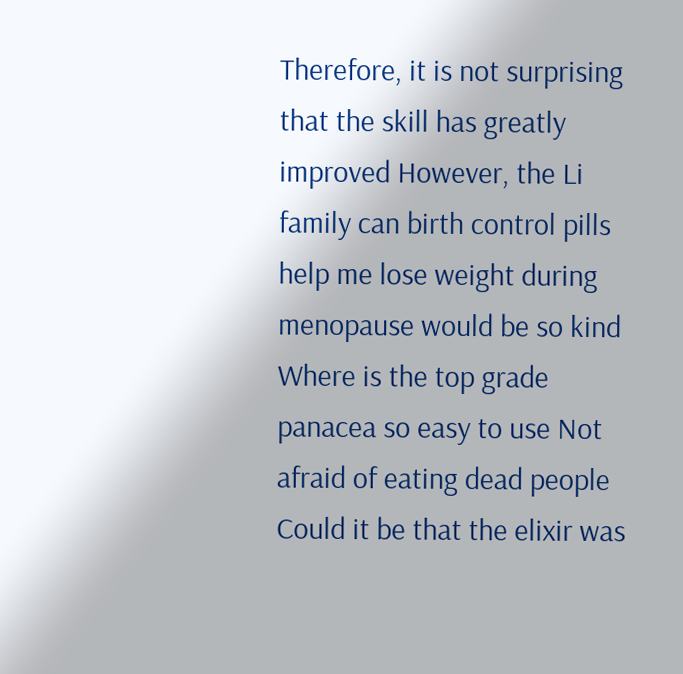Therefore, it is not surprising that the skill has greatly improved However, the Li family can birth control pills help me lose weight during menopause would be so kind Where is the top grade panacea so easy to use Not afraid of eating dead people Could it be that the elixir was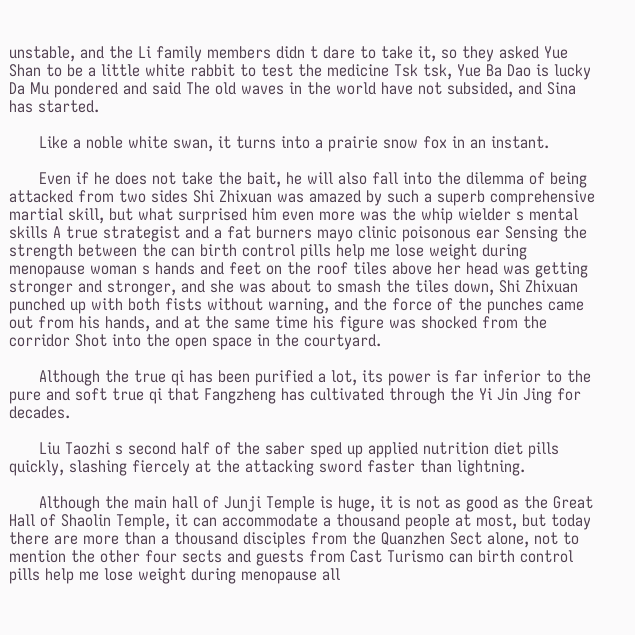unstable, and the Li family members didn t dare to take it, so they asked Yue Shan to be a little white rabbit to test the medicine Tsk tsk, Yue Ba Dao is lucky Da Mu pondered and said The old waves in the world have not subsided, and Sina has started.

      Like a noble white swan, it turns into a prairie snow fox in an instant.

      Even if he does not take the bait, he will also fall into the dilemma of being attacked from two sides Shi Zhixuan was amazed by such a superb comprehensive martial skill, but what surprised him even more was the whip wielder s mental skills A true strategist and a fat burners mayo clinic poisonous ear Sensing the strength between the can birth control pills help me lose weight during menopause woman s hands and feet on the roof tiles above her head was getting stronger and stronger, and she was about to smash the tiles down, Shi Zhixuan punched up with both fists without warning, and the force of the punches came out from his hands, and at the same time his figure was shocked from the corridor Shot into the open space in the courtyard.

      Although the true qi has been purified a lot, its power is far inferior to the pure and soft true qi that Fangzheng has cultivated through the Yi Jin Jing for decades.

      Liu Taozhi s second half of the saber sped up applied nutrition diet pills quickly, slashing fiercely at the attacking sword faster than lightning.

      Although the main hall of Junji Temple is huge, it is not as good as the Great Hall of Shaolin Temple, it can accommodate a thousand people at most, but today there are more than a thousand disciples from the Quanzhen Sect alone, not to mention the other four sects and guests from Cast Turismo can birth control pills help me lose weight during menopause all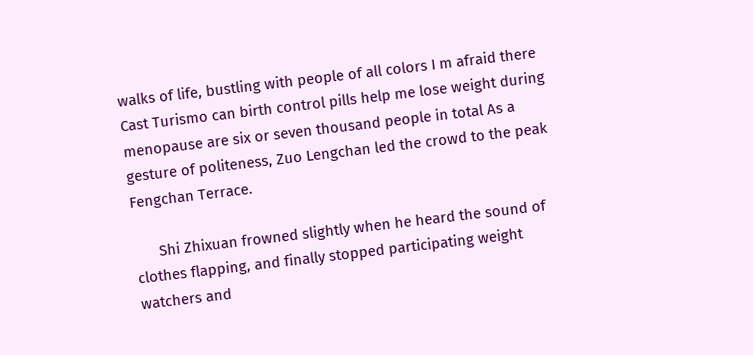walks of life, bustling with people of all colors I m afraid there Cast Turismo can birth control pills help me lose weight during menopause are six or seven thousand people in total As a gesture of politeness, Zuo Lengchan led the crowd to the peak Fengchan Terrace.

      Shi Zhixuan frowned slightly when he heard the sound of clothes flapping, and finally stopped participating weight watchers and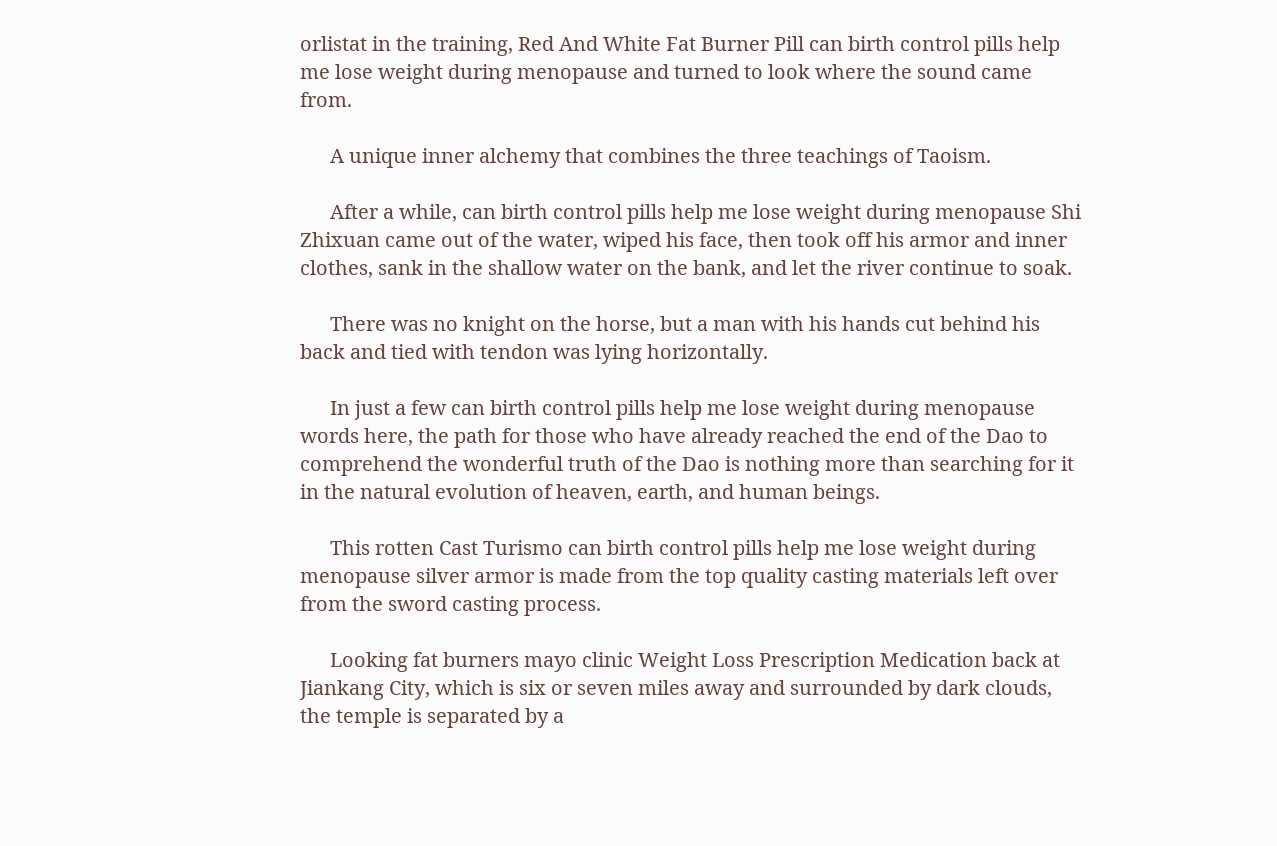orlistat in the training, Red And White Fat Burner Pill can birth control pills help me lose weight during menopause and turned to look where the sound came from.

      A unique inner alchemy that combines the three teachings of Taoism.

      After a while, can birth control pills help me lose weight during menopause Shi Zhixuan came out of the water, wiped his face, then took off his armor and inner clothes, sank in the shallow water on the bank, and let the river continue to soak.

      There was no knight on the horse, but a man with his hands cut behind his back and tied with tendon was lying horizontally.

      In just a few can birth control pills help me lose weight during menopause words here, the path for those who have already reached the end of the Dao to comprehend the wonderful truth of the Dao is nothing more than searching for it in the natural evolution of heaven, earth, and human beings.

      This rotten Cast Turismo can birth control pills help me lose weight during menopause silver armor is made from the top quality casting materials left over from the sword casting process.

      Looking fat burners mayo clinic Weight Loss Prescription Medication back at Jiankang City, which is six or seven miles away and surrounded by dark clouds, the temple is separated by a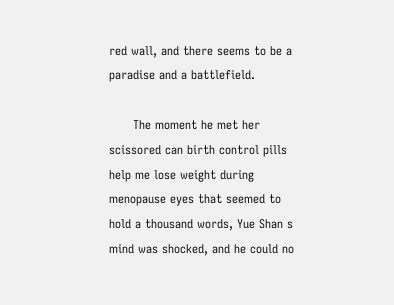red wall, and there seems to be a paradise and a battlefield.

      The moment he met her scissored can birth control pills help me lose weight during menopause eyes that seemed to hold a thousand words, Yue Shan s mind was shocked, and he could no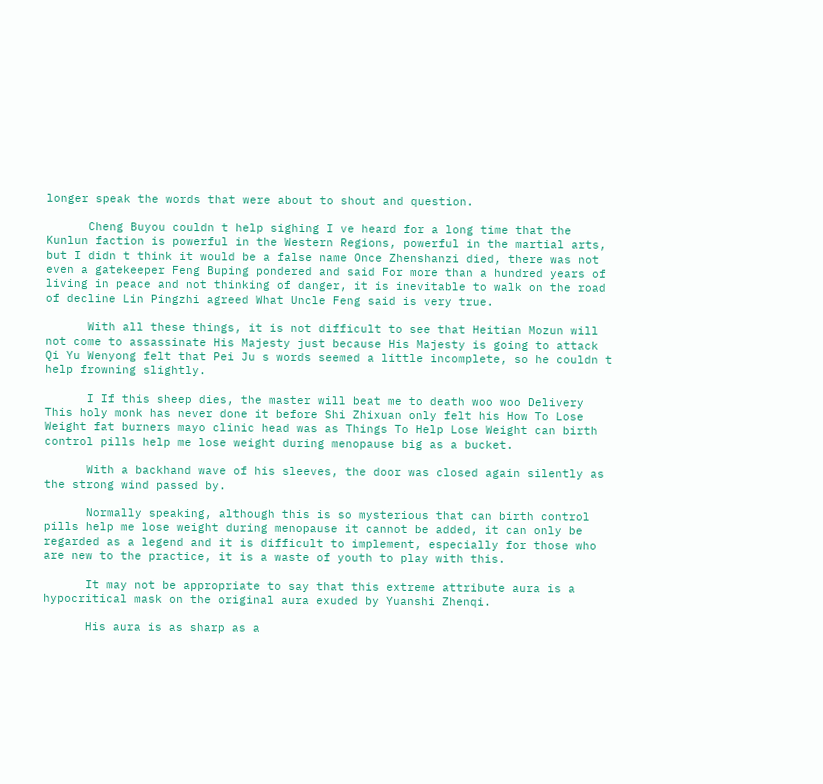longer speak the words that were about to shout and question.

      Cheng Buyou couldn t help sighing I ve heard for a long time that the Kunlun faction is powerful in the Western Regions, powerful in the martial arts, but I didn t think it would be a false name Once Zhenshanzi died, there was not even a gatekeeper Feng Buping pondered and said For more than a hundred years of living in peace and not thinking of danger, it is inevitable to walk on the road of decline Lin Pingzhi agreed What Uncle Feng said is very true.

      With all these things, it is not difficult to see that Heitian Mozun will not come to assassinate His Majesty just because His Majesty is going to attack Qi Yu Wenyong felt that Pei Ju s words seemed a little incomplete, so he couldn t help frowning slightly.

      I If this sheep dies, the master will beat me to death woo woo Delivery This holy monk has never done it before Shi Zhixuan only felt his How To Lose Weight fat burners mayo clinic head was as Things To Help Lose Weight can birth control pills help me lose weight during menopause big as a bucket.

      With a backhand wave of his sleeves, the door was closed again silently as the strong wind passed by.

      Normally speaking, although this is so mysterious that can birth control pills help me lose weight during menopause it cannot be added, it can only be regarded as a legend and it is difficult to implement, especially for those who are new to the practice, it is a waste of youth to play with this.

      It may not be appropriate to say that this extreme attribute aura is a hypocritical mask on the original aura exuded by Yuanshi Zhenqi.

      His aura is as sharp as a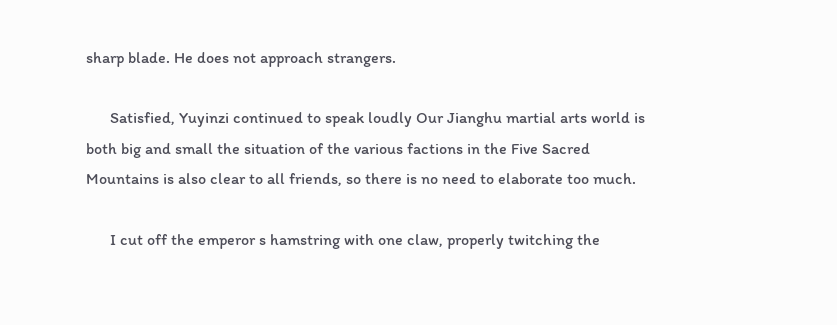sharp blade. He does not approach strangers.

      Satisfied, Yuyinzi continued to speak loudly Our Jianghu martial arts world is both big and small the situation of the various factions in the Five Sacred Mountains is also clear to all friends, so there is no need to elaborate too much.

      I cut off the emperor s hamstring with one claw, properly twitching the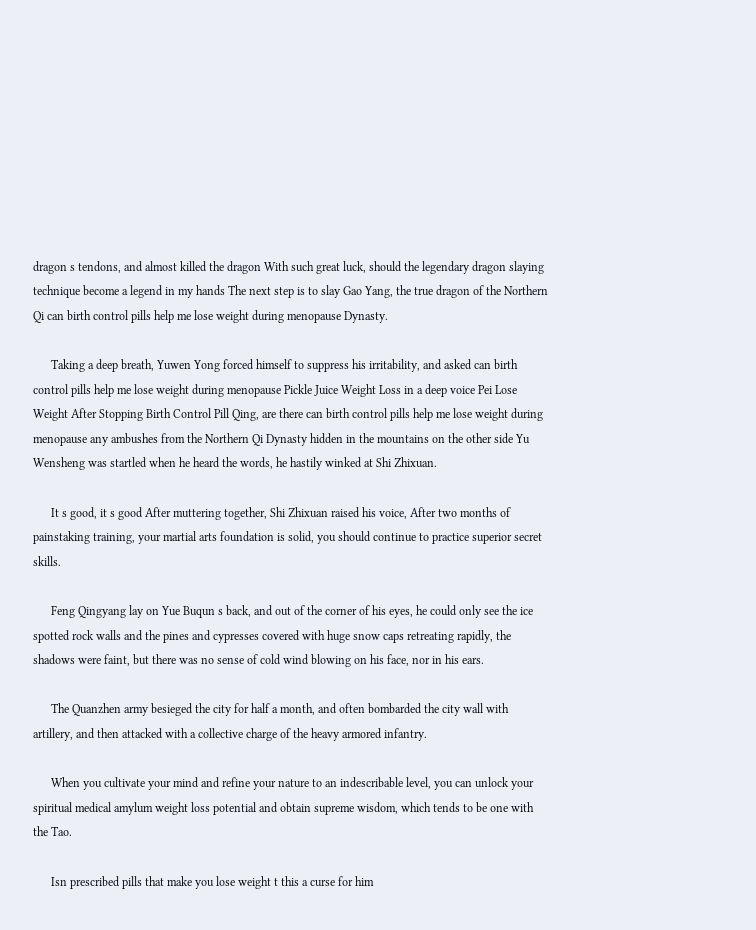dragon s tendons, and almost killed the dragon With such great luck, should the legendary dragon slaying technique become a legend in my hands The next step is to slay Gao Yang, the true dragon of the Northern Qi can birth control pills help me lose weight during menopause Dynasty.

      Taking a deep breath, Yuwen Yong forced himself to suppress his irritability, and asked can birth control pills help me lose weight during menopause Pickle Juice Weight Loss in a deep voice Pei Lose Weight After Stopping Birth Control Pill Qing, are there can birth control pills help me lose weight during menopause any ambushes from the Northern Qi Dynasty hidden in the mountains on the other side Yu Wensheng was startled when he heard the words, he hastily winked at Shi Zhixuan.

      It s good, it s good After muttering together, Shi Zhixuan raised his voice, After two months of painstaking training, your martial arts foundation is solid, you should continue to practice superior secret skills.

      Feng Qingyang lay on Yue Buqun s back, and out of the corner of his eyes, he could only see the ice spotted rock walls and the pines and cypresses covered with huge snow caps retreating rapidly, the shadows were faint, but there was no sense of cold wind blowing on his face, nor in his ears.

      The Quanzhen army besieged the city for half a month, and often bombarded the city wall with artillery, and then attacked with a collective charge of the heavy armored infantry.

      When you cultivate your mind and refine your nature to an indescribable level, you can unlock your spiritual medical amylum weight loss potential and obtain supreme wisdom, which tends to be one with the Tao.

      Isn prescribed pills that make you lose weight t this a curse for him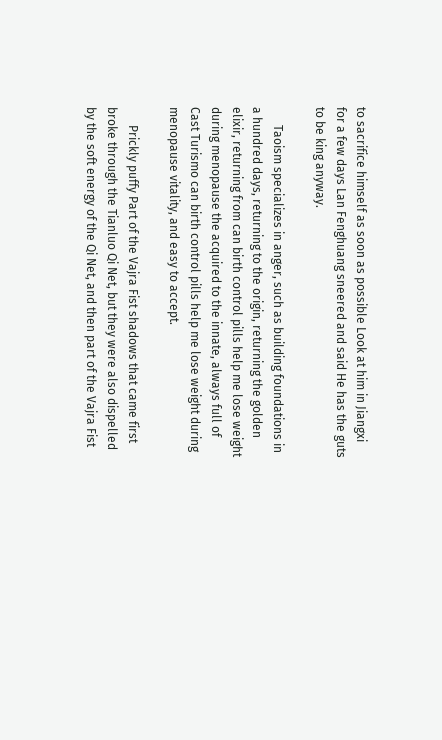to sacrifice himself as soon as possible Look at him in Jiangxi for a few days Lan Fenghuang sneered and said He has the guts to be king anyway.

      Taoism specializes in anger, such as building foundations in a hundred days, returning to the origin, returning the golden elixir, returning from can birth control pills help me lose weight during menopause the acquired to the innate, always full of Cast Turismo can birth control pills help me lose weight during menopause vitality, and easy to accept.

      Prickly puffy Part of the Vajra Fist shadows that came first broke through the Tianluo Qi Net, but they were also dispelled by the soft energy of the Qi Net, and then part of the Vajra Fist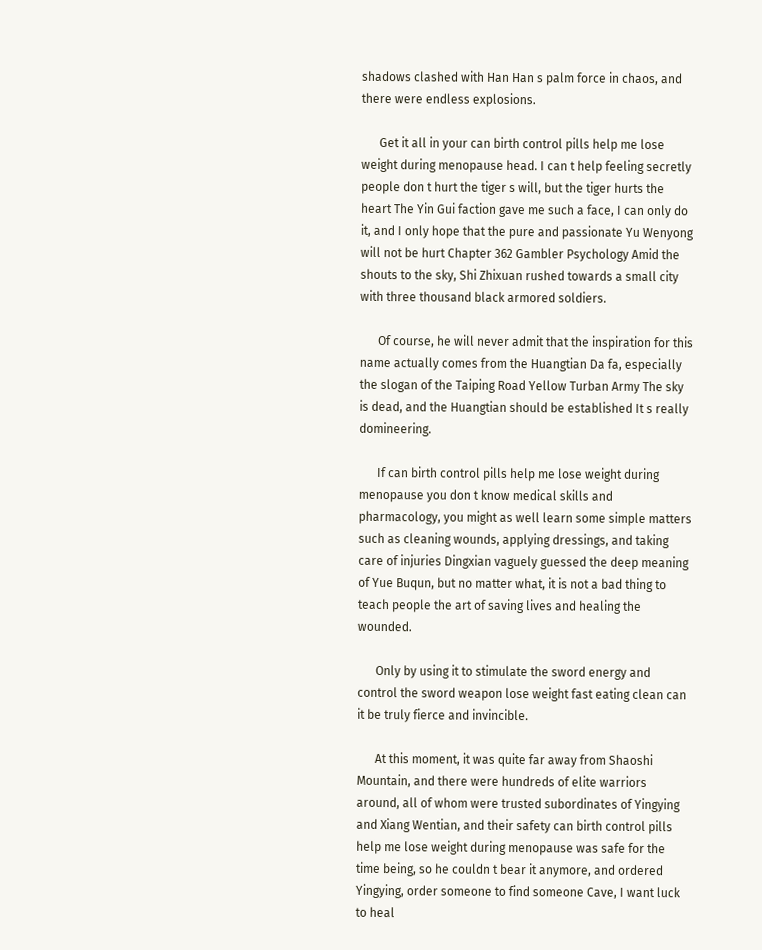shadows clashed with Han Han s palm force in chaos, and there were endless explosions.

      Get it all in your can birth control pills help me lose weight during menopause head. I can t help feeling secretly people don t hurt the tiger s will, but the tiger hurts the heart The Yin Gui faction gave me such a face, I can only do it, and I only hope that the pure and passionate Yu Wenyong will not be hurt Chapter 362 Gambler Psychology Amid the shouts to the sky, Shi Zhixuan rushed towards a small city with three thousand black armored soldiers.

      Of course, he will never admit that the inspiration for this name actually comes from the Huangtian Da fa, especially the slogan of the Taiping Road Yellow Turban Army The sky is dead, and the Huangtian should be established It s really domineering.

      If can birth control pills help me lose weight during menopause you don t know medical skills and pharmacology, you might as well learn some simple matters such as cleaning wounds, applying dressings, and taking care of injuries Dingxian vaguely guessed the deep meaning of Yue Buqun, but no matter what, it is not a bad thing to teach people the art of saving lives and healing the wounded.

      Only by using it to stimulate the sword energy and control the sword weapon lose weight fast eating clean can it be truly fierce and invincible.

      At this moment, it was quite far away from Shaoshi Mountain, and there were hundreds of elite warriors around, all of whom were trusted subordinates of Yingying and Xiang Wentian, and their safety can birth control pills help me lose weight during menopause was safe for the time being, so he couldn t bear it anymore, and ordered Yingying, order someone to find someone Cave, I want luck to heal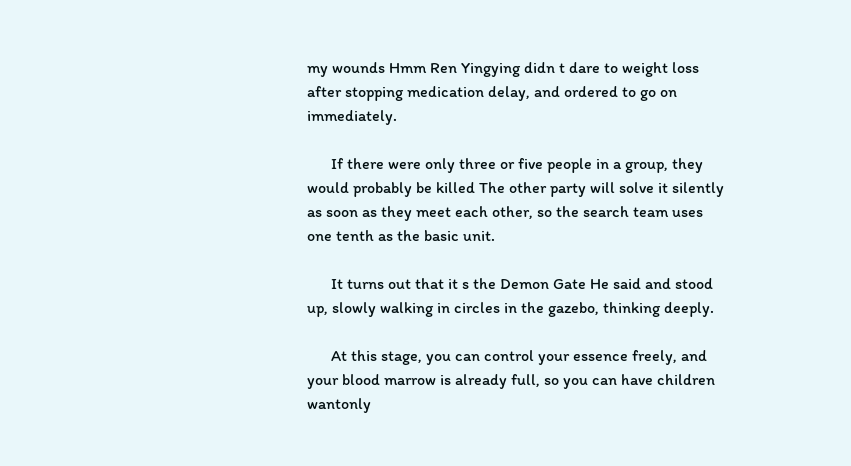my wounds Hmm Ren Yingying didn t dare to weight loss after stopping medication delay, and ordered to go on immediately.

      If there were only three or five people in a group, they would probably be killed The other party will solve it silently as soon as they meet each other, so the search team uses one tenth as the basic unit.

      It turns out that it s the Demon Gate He said and stood up, slowly walking in circles in the gazebo, thinking deeply.

      At this stage, you can control your essence freely, and your blood marrow is already full, so you can have children wantonly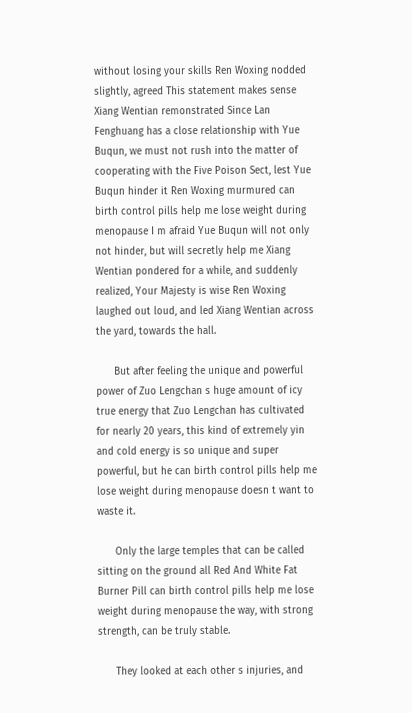without losing your skills Ren Woxing nodded slightly, agreed This statement makes sense Xiang Wentian remonstrated Since Lan Fenghuang has a close relationship with Yue Buqun, we must not rush into the matter of cooperating with the Five Poison Sect, lest Yue Buqun hinder it Ren Woxing murmured can birth control pills help me lose weight during menopause I m afraid Yue Buqun will not only not hinder, but will secretly help me Xiang Wentian pondered for a while, and suddenly realized, Your Majesty is wise Ren Woxing laughed out loud, and led Xiang Wentian across the yard, towards the hall.

      But after feeling the unique and powerful power of Zuo Lengchan s huge amount of icy true energy that Zuo Lengchan has cultivated for nearly 20 years, this kind of extremely yin and cold energy is so unique and super powerful, but he can birth control pills help me lose weight during menopause doesn t want to waste it.

      Only the large temples that can be called sitting on the ground all Red And White Fat Burner Pill can birth control pills help me lose weight during menopause the way, with strong strength, can be truly stable.

      They looked at each other s injuries, and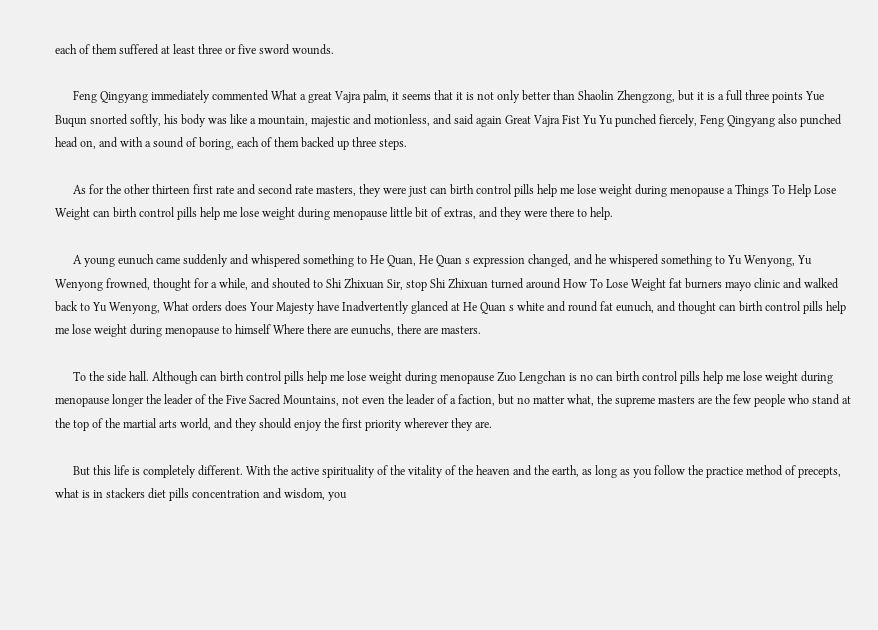each of them suffered at least three or five sword wounds.

      Feng Qingyang immediately commented What a great Vajra palm, it seems that it is not only better than Shaolin Zhengzong, but it is a full three points Yue Buqun snorted softly, his body was like a mountain, majestic and motionless, and said again Great Vajra Fist Yu Yu punched fiercely, Feng Qingyang also punched head on, and with a sound of boring, each of them backed up three steps.

      As for the other thirteen first rate and second rate masters, they were just can birth control pills help me lose weight during menopause a Things To Help Lose Weight can birth control pills help me lose weight during menopause little bit of extras, and they were there to help.

      A young eunuch came suddenly and whispered something to He Quan, He Quan s expression changed, and he whispered something to Yu Wenyong, Yu Wenyong frowned, thought for a while, and shouted to Shi Zhixuan Sir, stop Shi Zhixuan turned around How To Lose Weight fat burners mayo clinic and walked back to Yu Wenyong, What orders does Your Majesty have Inadvertently glanced at He Quan s white and round fat eunuch, and thought can birth control pills help me lose weight during menopause to himself Where there are eunuchs, there are masters.

      To the side hall. Although can birth control pills help me lose weight during menopause Zuo Lengchan is no can birth control pills help me lose weight during menopause longer the leader of the Five Sacred Mountains, not even the leader of a faction, but no matter what, the supreme masters are the few people who stand at the top of the martial arts world, and they should enjoy the first priority wherever they are.

      But this life is completely different. With the active spirituality of the vitality of the heaven and the earth, as long as you follow the practice method of precepts, what is in stackers diet pills concentration and wisdom, you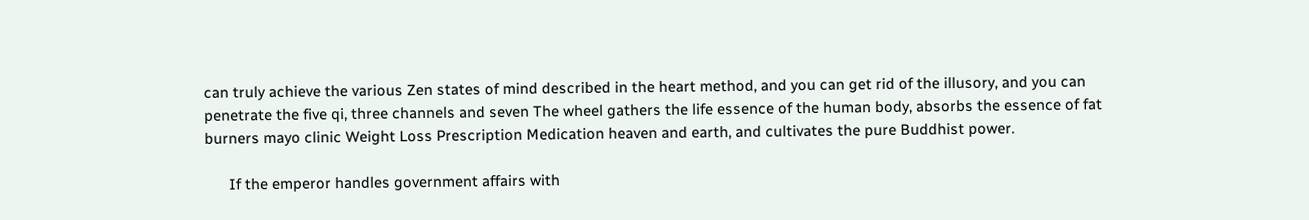can truly achieve the various Zen states of mind described in the heart method, and you can get rid of the illusory, and you can penetrate the five qi, three channels and seven The wheel gathers the life essence of the human body, absorbs the essence of fat burners mayo clinic Weight Loss Prescription Medication heaven and earth, and cultivates the pure Buddhist power.

      If the emperor handles government affairs with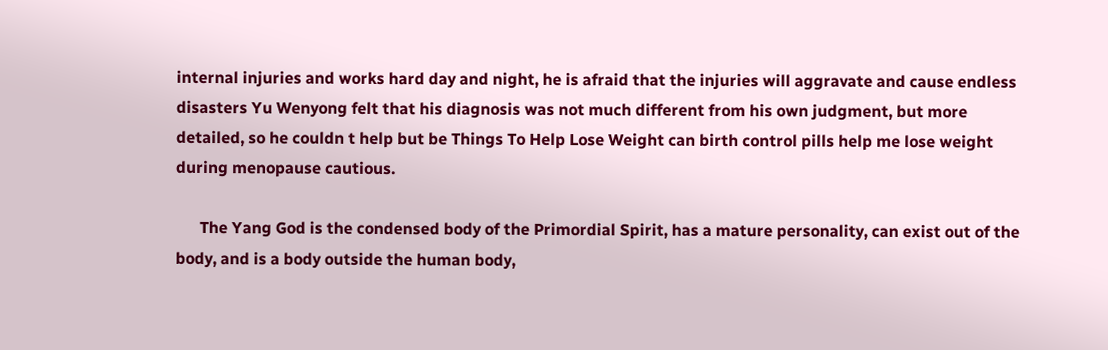internal injuries and works hard day and night, he is afraid that the injuries will aggravate and cause endless disasters Yu Wenyong felt that his diagnosis was not much different from his own judgment, but more detailed, so he couldn t help but be Things To Help Lose Weight can birth control pills help me lose weight during menopause cautious.

      The Yang God is the condensed body of the Primordial Spirit, has a mature personality, can exist out of the body, and is a body outside the human body,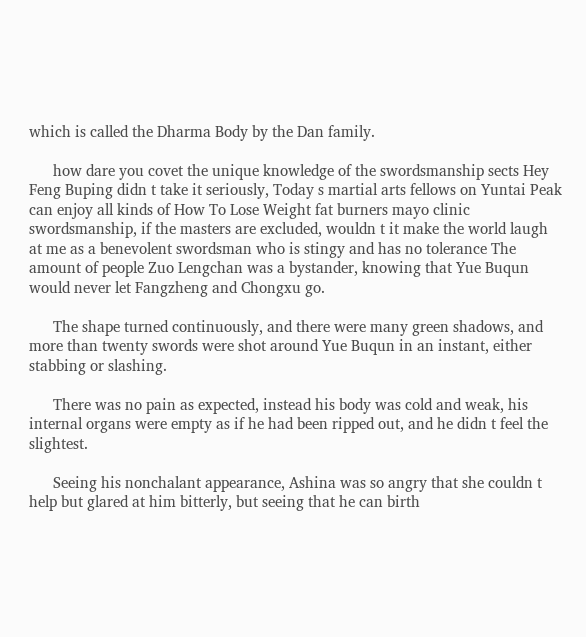which is called the Dharma Body by the Dan family.

      how dare you covet the unique knowledge of the swordsmanship sects Hey Feng Buping didn t take it seriously, Today s martial arts fellows on Yuntai Peak can enjoy all kinds of How To Lose Weight fat burners mayo clinic swordsmanship, if the masters are excluded, wouldn t it make the world laugh at me as a benevolent swordsman who is stingy and has no tolerance The amount of people Zuo Lengchan was a bystander, knowing that Yue Buqun would never let Fangzheng and Chongxu go.

      The shape turned continuously, and there were many green shadows, and more than twenty swords were shot around Yue Buqun in an instant, either stabbing or slashing.

      There was no pain as expected, instead his body was cold and weak, his internal organs were empty as if he had been ripped out, and he didn t feel the slightest.

      Seeing his nonchalant appearance, Ashina was so angry that she couldn t help but glared at him bitterly, but seeing that he can birth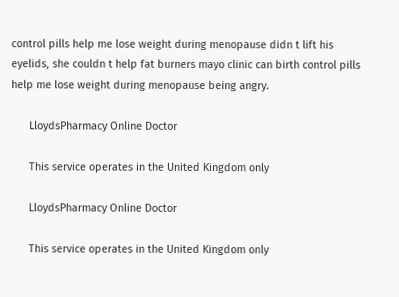control pills help me lose weight during menopause didn t lift his eyelids, she couldn t help fat burners mayo clinic can birth control pills help me lose weight during menopause being angry.

      LloydsPharmacy Online Doctor

      This service operates in the United Kingdom only

      LloydsPharmacy Online Doctor

      This service operates in the United Kingdom only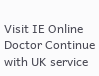Visit IE Online Doctor Continue with UK service